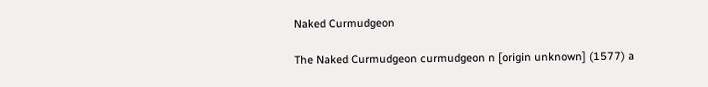Naked Curmudgeon

The Naked Curmudgeon curmudgeon n [origin unknown] (1577) a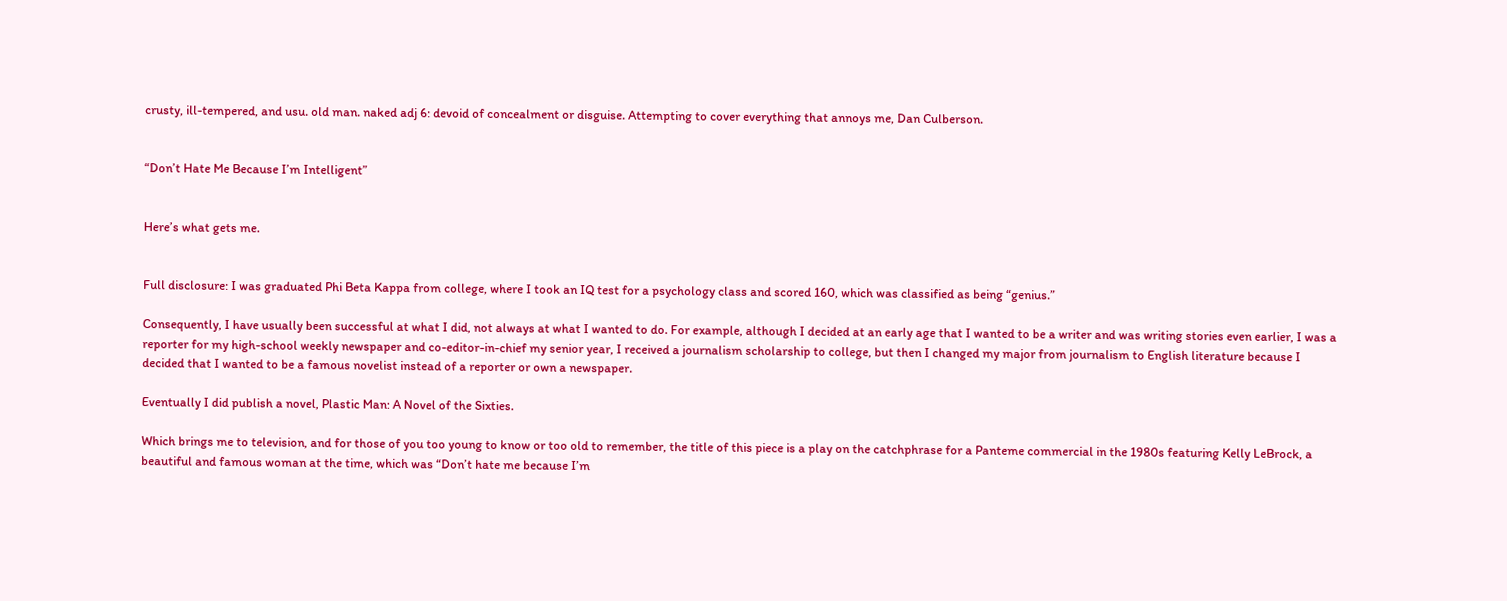crusty, ill-tempered, and usu. old man. naked adj 6: devoid of concealment or disguise. Attempting to cover everything that annoys me, Dan Culberson.


“Don’t Hate Me Because I’m Intelligent”


Here’s what gets me.


Full disclosure: I was graduated Phi Beta Kappa from college, where I took an IQ test for a psychology class and scored 160, which was classified as being “genius.”

Consequently, I have usually been successful at what I did, not always at what I wanted to do. For example, although I decided at an early age that I wanted to be a writer and was writing stories even earlier, I was a reporter for my high-school weekly newspaper and co-editor-in-chief my senior year, I received a journalism scholarship to college, but then I changed my major from journalism to English literature because I decided that I wanted to be a famous novelist instead of a reporter or own a newspaper.

Eventually I did publish a novel, Plastic Man: A Novel of the Sixties.

Which brings me to television, and for those of you too young to know or too old to remember, the title of this piece is a play on the catchphrase for a Panteme commercial in the 1980s featuring Kelly LeBrock, a beautiful and famous woman at the time, which was “Don’t hate me because I’m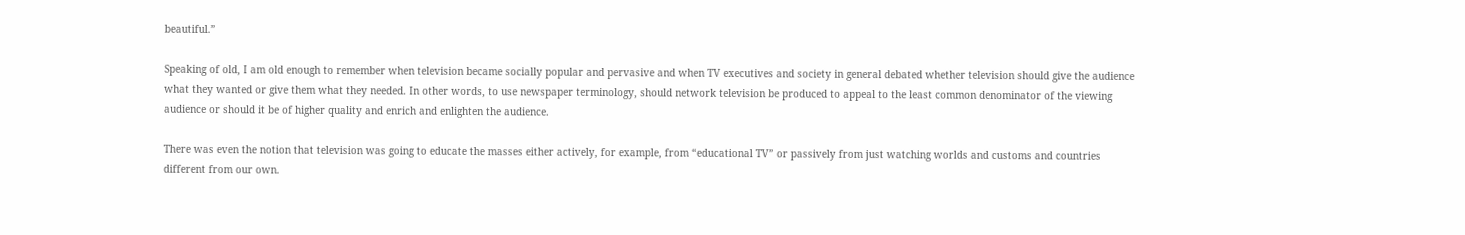beautiful.”

Speaking of old, I am old enough to remember when television became socially popular and pervasive and when TV executives and society in general debated whether television should give the audience what they wanted or give them what they needed. In other words, to use newspaper terminology, should network television be produced to appeal to the least common denominator of the viewing audience or should it be of higher quality and enrich and enlighten the audience.

There was even the notion that television was going to educate the masses either actively, for example, from “educational TV” or passively from just watching worlds and customs and countries different from our own.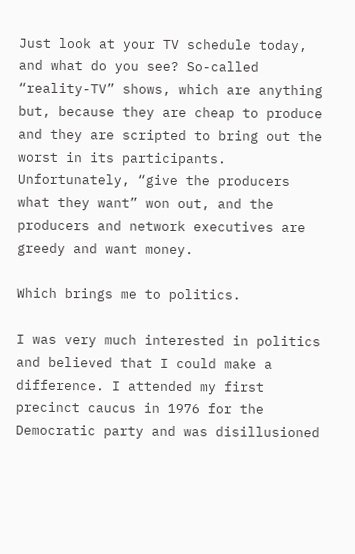Just look at your TV schedule today, and what do you see? So-called “reality-TV” shows, which are anything but, because they are cheap to produce and they are scripted to bring out the worst in its participants. Unfortunately, “give the producers what they want” won out, and the producers and network executives are greedy and want money.

Which brings me to politics.

I was very much interested in politics and believed that I could make a difference. I attended my first precinct caucus in 1976 for the Democratic party and was disillusioned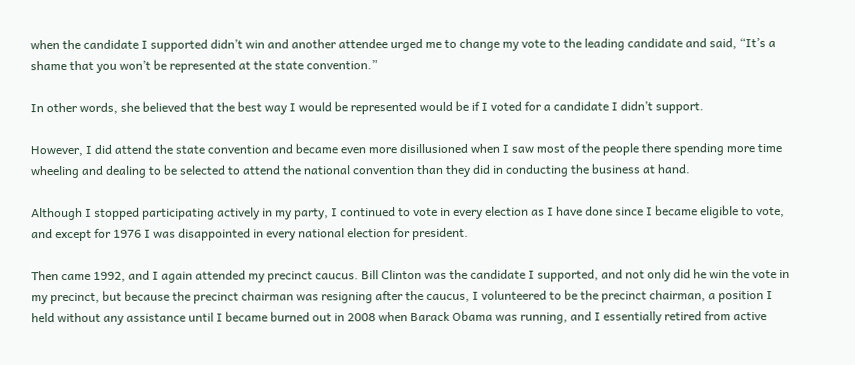when the candidate I supported didn’t win and another attendee urged me to change my vote to the leading candidate and said, “It’s a shame that you won’t be represented at the state convention.”

In other words, she believed that the best way I would be represented would be if I voted for a candidate I didn’t support.

However, I did attend the state convention and became even more disillusioned when I saw most of the people there spending more time wheeling and dealing to be selected to attend the national convention than they did in conducting the business at hand.

Although I stopped participating actively in my party, I continued to vote in every election as I have done since I became eligible to vote, and except for 1976 I was disappointed in every national election for president.

Then came 1992, and I again attended my precinct caucus. Bill Clinton was the candidate I supported, and not only did he win the vote in my precinct, but because the precinct chairman was resigning after the caucus, I volunteered to be the precinct chairman, a position I held without any assistance until I became burned out in 2008 when Barack Obama was running, and I essentially retired from active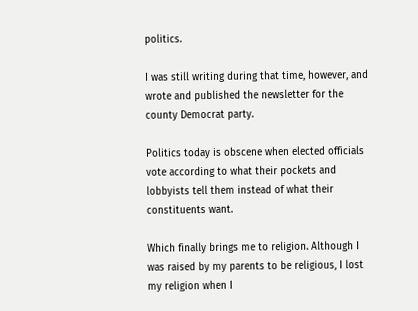politics.

I was still writing during that time, however, and wrote and published the newsletter for the county Democrat party.

Politics today is obscene when elected officials vote according to what their pockets and lobbyists tell them instead of what their constituents want.

Which finally brings me to religion. Although I was raised by my parents to be religious, I lost my religion when I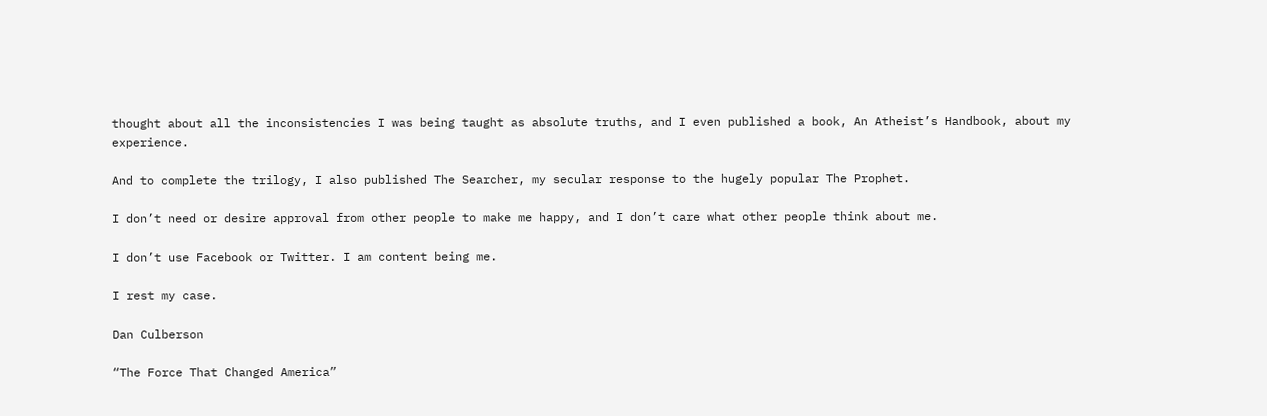thought about all the inconsistencies I was being taught as absolute truths, and I even published a book, An Atheist’s Handbook, about my experience.

And to complete the trilogy, I also published The Searcher, my secular response to the hugely popular The Prophet.

I don’t need or desire approval from other people to make me happy, and I don’t care what other people think about me.

I don’t use Facebook or Twitter. I am content being me.

I rest my case.

Dan Culberson

“The Force That Changed America”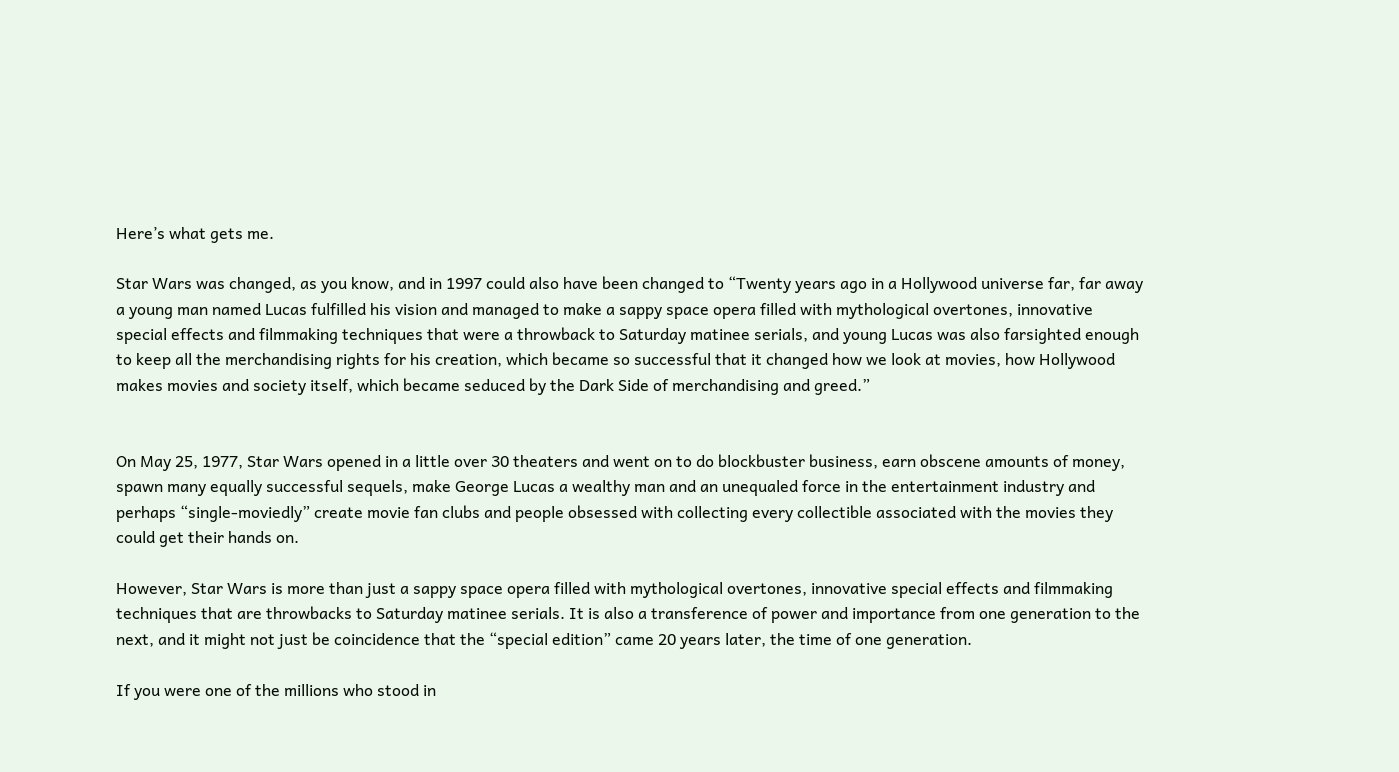Here’s what gets me.

Star Wars was changed, as you know, and in 1997 could also have been changed to “Twenty years ago in a Hollywood universe far, far away a young man named Lucas fulfilled his vision and managed to make a sappy space opera filled with mythological overtones, innovative special effects and filmmaking techniques that were a throwback to Saturday matinee serials, and young Lucas was also farsighted enough to keep all the merchandising rights for his creation, which became so successful that it changed how we look at movies, how Hollywood makes movies and society itself, which became seduced by the Dark Side of merchandising and greed.”


On May 25, 1977, Star Wars opened in a little over 30 theaters and went on to do blockbuster business, earn obscene amounts of money, spawn many equally successful sequels, make George Lucas a wealthy man and an unequaled force in the entertainment industry and perhaps “single-moviedly” create movie fan clubs and people obsessed with collecting every collectible associated with the movies they could get their hands on.

However, Star Wars is more than just a sappy space opera filled with mythological overtones, innovative special effects and filmmaking techniques that are throwbacks to Saturday matinee serials. It is also a transference of power and importance from one generation to the next, and it might not just be coincidence that the “special edition” came 20 years later, the time of one generation.

If you were one of the millions who stood in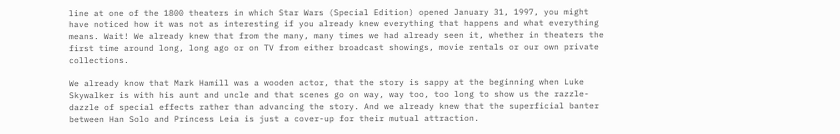line at one of the 1800 theaters in which Star Wars (Special Edition) opened January 31, 1997, you might have noticed how it was not as interesting if you already knew everything that happens and what everything means. Wait! We already knew that from the many, many times we had already seen it, whether in theaters the first time around long, long ago or on TV from either broadcast showings, movie rentals or our own private collections.

We already know that Mark Hamill was a wooden actor, that the story is sappy at the beginning when Luke Skywalker is with his aunt and uncle and that scenes go on way, way too, too long to show us the razzle-dazzle of special effects rather than advancing the story. And we already knew that the superficial banter between Han Solo and Princess Leia is just a cover-up for their mutual attraction.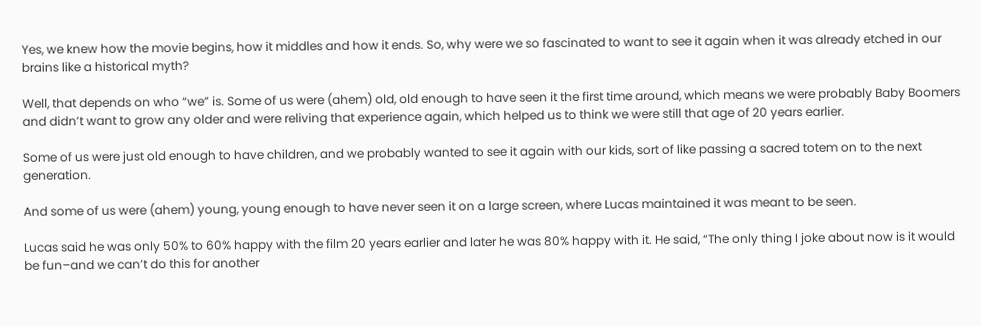Yes, we knew how the movie begins, how it middles and how it ends. So, why were we so fascinated to want to see it again when it was already etched in our brains like a historical myth?

Well, that depends on who “we” is. Some of us were (ahem) old, old enough to have seen it the first time around, which means we were probably Baby Boomers and didn’t want to grow any older and were reliving that experience again, which helped us to think we were still that age of 20 years earlier.

Some of us were just old enough to have children, and we probably wanted to see it again with our kids, sort of like passing a sacred totem on to the next generation.

And some of us were (ahem) young, young enough to have never seen it on a large screen, where Lucas maintained it was meant to be seen.

Lucas said he was only 50% to 60% happy with the film 20 years earlier and later he was 80% happy with it. He said, “The only thing I joke about now is it would be fun–and we can’t do this for another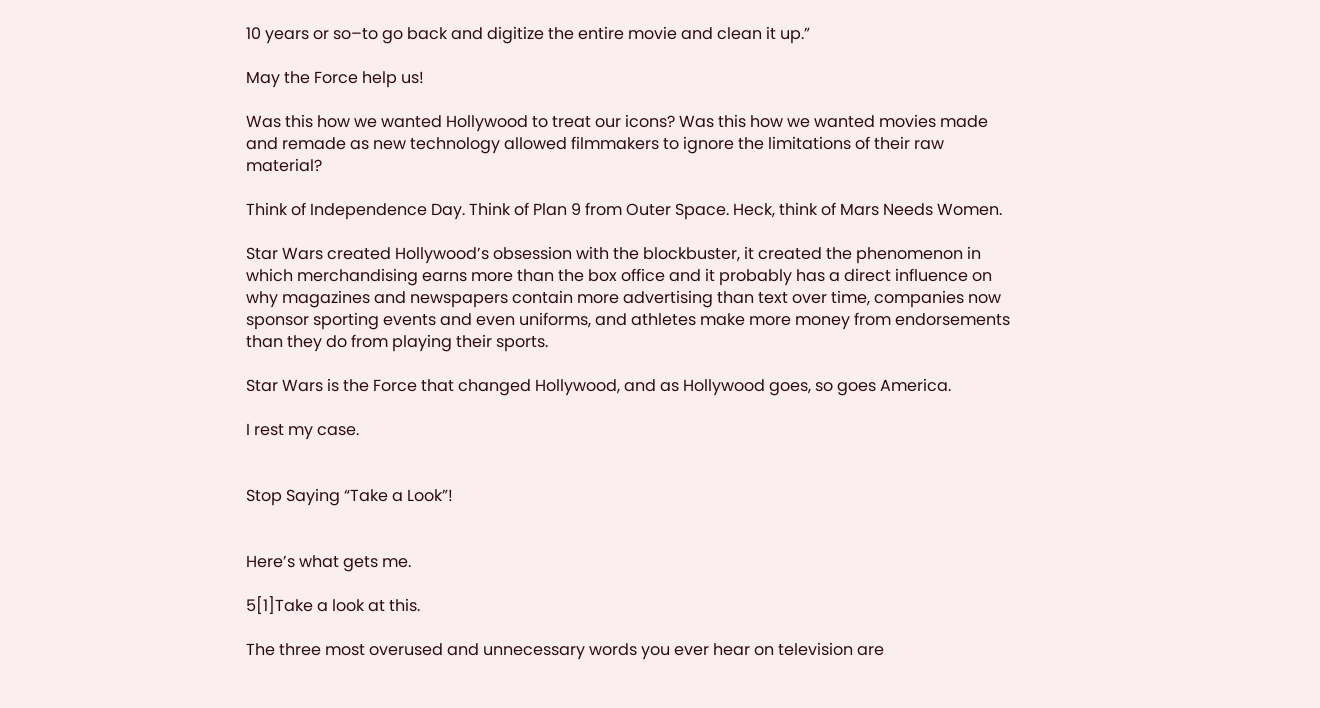10 years or so–to go back and digitize the entire movie and clean it up.”

May the Force help us!

Was this how we wanted Hollywood to treat our icons? Was this how we wanted movies made and remade as new technology allowed filmmakers to ignore the limitations of their raw material?

Think of Independence Day. Think of Plan 9 from Outer Space. Heck, think of Mars Needs Women.

Star Wars created Hollywood’s obsession with the blockbuster, it created the phenomenon in which merchandising earns more than the box office and it probably has a direct influence on why magazines and newspapers contain more advertising than text over time, companies now sponsor sporting events and even uniforms, and athletes make more money from endorsements than they do from playing their sports.

Star Wars is the Force that changed Hollywood, and as Hollywood goes, so goes America.

I rest my case.


Stop Saying “Take a Look”!


Here’s what gets me.

5[1]Take a look at this.

The three most overused and unnecessary words you ever hear on television are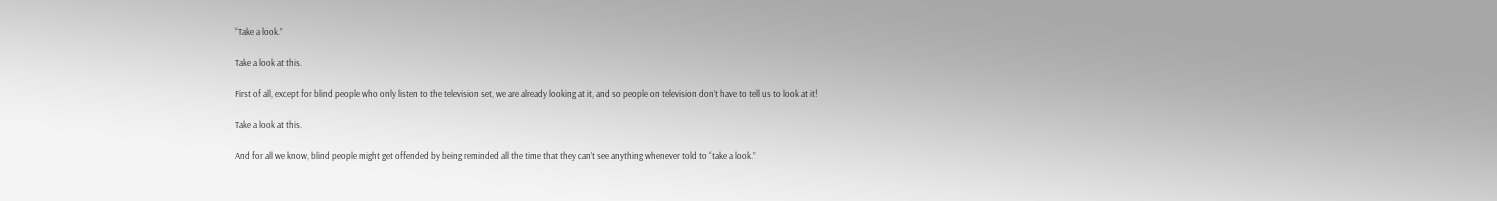“Take a look.”

Take a look at this.

First of all, except for blind people who only listen to the television set, we are already looking at it, and so people on television don’t have to tell us to look at it!

Take a look at this.

And for all we know, blind people might get offended by being reminded all the time that they can’t see anything whenever told to “take a look.”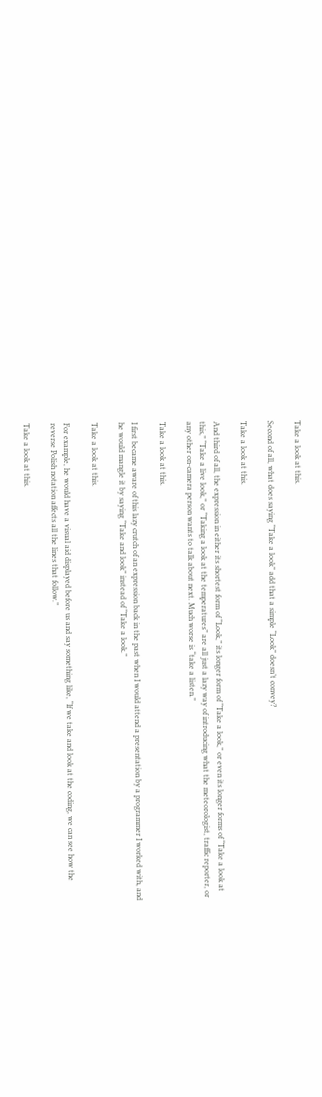Take a look at this.

Second of all, what does saying “Take a look” add that a simple “Look” doesn’t convey?

Take a look at this.

And third of all, the expression in either its shortest form of “Look,” its longer form of “Take a look,” or even its longer forms of “Take a look at this,” “Take a live look,” or “Taking a look at the temperatures” are all just a lazy way of introducing what the meteorologist, traffic reporter, or any other on-camera person wants to talk about next. Much worse is “take a listen.”

Take a look at this.

I first became aware of this lazy crutch of an expression back in the past when I would attend a presentation by a programmer I worked with, and he would mangle it by saying “Take and look” instead of “Take a look.”

Take a look at this.

For example, he would have a visual aid displayed before us and say something like, “If we take and look at the coding, we can see how the reverse Polish notation affects all the lines that follow.”

Take a look at this.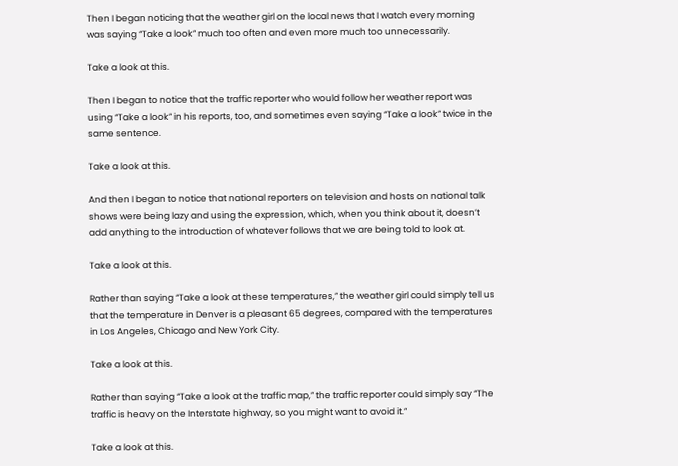Then I began noticing that the weather girl on the local news that I watch every morning was saying “Take a look” much too often and even more much too unnecessarily.

Take a look at this.

Then I began to notice that the traffic reporter who would follow her weather report was using “Take a look” in his reports, too, and sometimes even saying “Take a look” twice in the same sentence.

Take a look at this.

And then I began to notice that national reporters on television and hosts on national talk shows were being lazy and using the expression, which, when you think about it, doesn’t add anything to the introduction of whatever follows that we are being told to look at.

Take a look at this.

Rather than saying “Take a look at these temperatures,” the weather girl could simply tell us that the temperature in Denver is a pleasant 65 degrees, compared with the temperatures in Los Angeles, Chicago and New York City.

Take a look at this.

Rather than saying “Take a look at the traffic map,” the traffic reporter could simply say “The traffic is heavy on the Interstate highway, so you might want to avoid it.”

Take a look at this.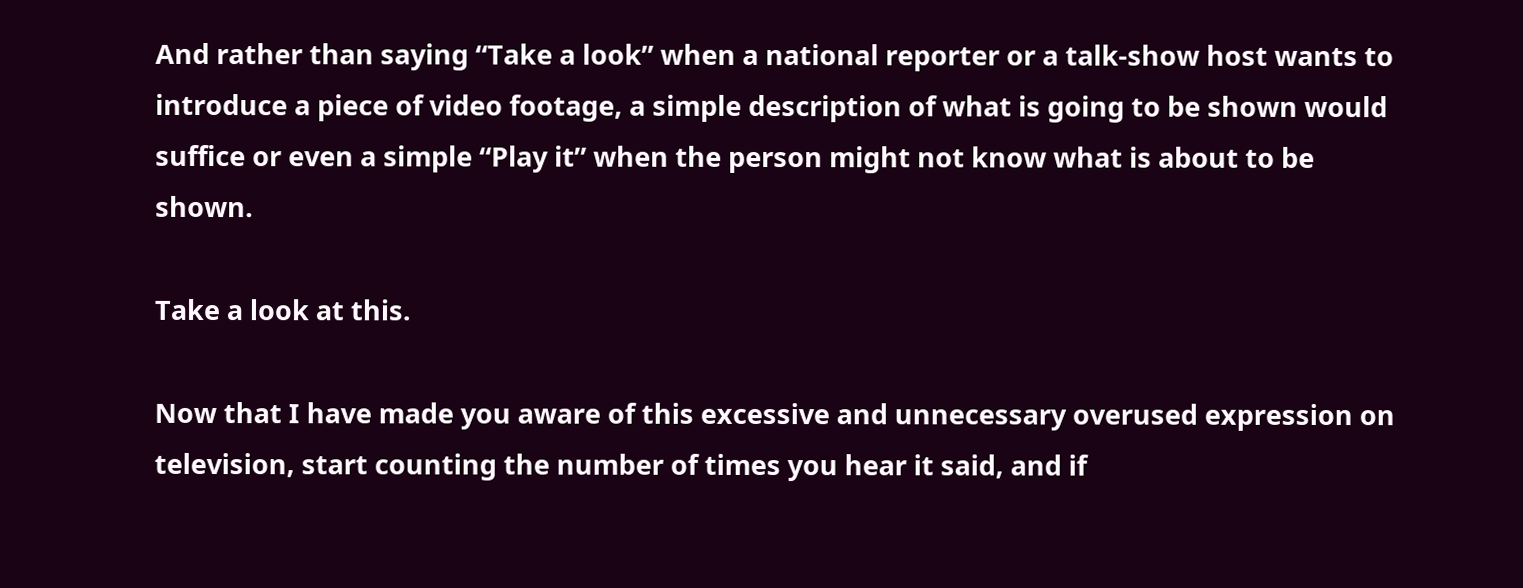And rather than saying “Take a look” when a national reporter or a talk-show host wants to introduce a piece of video footage, a simple description of what is going to be shown would suffice or even a simple “Play it” when the person might not know what is about to be shown.

Take a look at this.

Now that I have made you aware of this excessive and unnecessary overused expression on television, start counting the number of times you hear it said, and if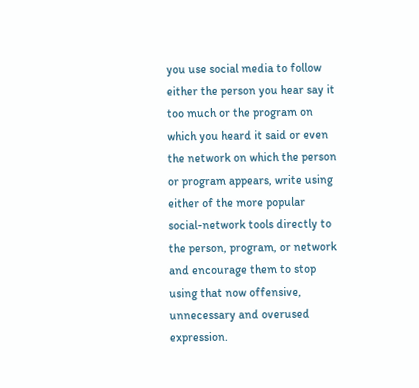you use social media to follow either the person you hear say it too much or the program on which you heard it said or even the network on which the person or program appears, write using either of the more popular social-network tools directly to the person, program, or network and encourage them to stop using that now offensive, unnecessary and overused expression.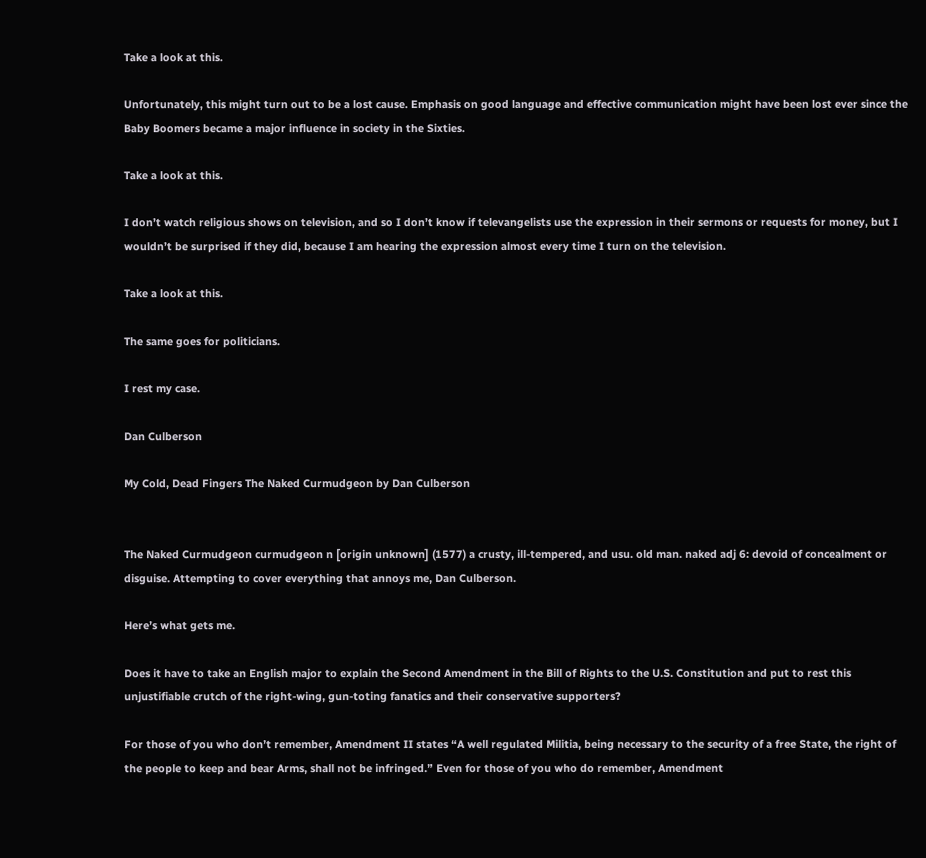Take a look at this.

Unfortunately, this might turn out to be a lost cause. Emphasis on good language and effective communication might have been lost ever since the Baby Boomers became a major influence in society in the Sixties.

Take a look at this.

I don’t watch religious shows on television, and so I don’t know if televangelists use the expression in their sermons or requests for money, but I wouldn’t be surprised if they did, because I am hearing the expression almost every time I turn on the television.

Take a look at this.

The same goes for politicians.

I rest my case.

Dan Culberson

My Cold, Dead Fingers The Naked Curmudgeon by Dan Culberson


The Naked Curmudgeon curmudgeon n [origin unknown] (1577) a crusty, ill-tempered, and usu. old man. naked adj 6: devoid of concealment or disguise. Attempting to cover everything that annoys me, Dan Culberson.

Here’s what gets me.

Does it have to take an English major to explain the Second Amendment in the Bill of Rights to the U.S. Constitution and put to rest this unjustifiable crutch of the right-wing, gun-toting fanatics and their conservative supporters?

For those of you who don’t remember, Amendment II states “A well regulated Militia, being necessary to the security of a free State, the right of the people to keep and bear Arms, shall not be infringed.” Even for those of you who do remember, Amendment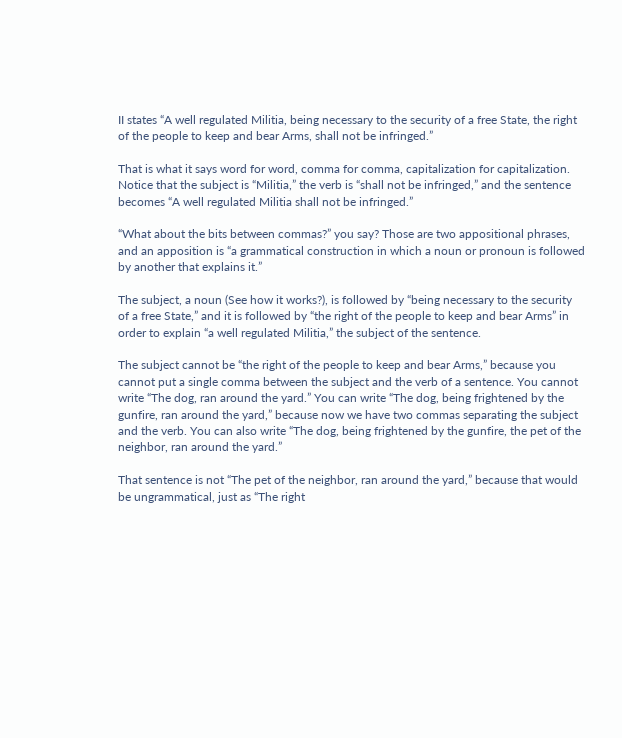II states “A well regulated Militia, being necessary to the security of a free State, the right of the people to keep and bear Arms, shall not be infringed.”

That is what it says word for word, comma for comma, capitalization for capitalization. Notice that the subject is “Militia,” the verb is “shall not be infringed,” and the sentence becomes “A well regulated Militia shall not be infringed.”

“What about the bits between commas?” you say? Those are two appositional phrases, and an apposition is “a grammatical construction in which a noun or pronoun is followed by another that explains it.”

The subject, a noun (See how it works?), is followed by “being necessary to the security of a free State,” and it is followed by “the right of the people to keep and bear Arms” in order to explain “a well regulated Militia,” the subject of the sentence.

The subject cannot be “the right of the people to keep and bear Arms,” because you cannot put a single comma between the subject and the verb of a sentence. You cannot write “The dog, ran around the yard.” You can write “The dog, being frightened by the gunfire, ran around the yard,” because now we have two commas separating the subject and the verb. You can also write “The dog, being frightened by the gunfire, the pet of the neighbor, ran around the yard.”

That sentence is not “The pet of the neighbor, ran around the yard,” because that would be ungrammatical, just as “The right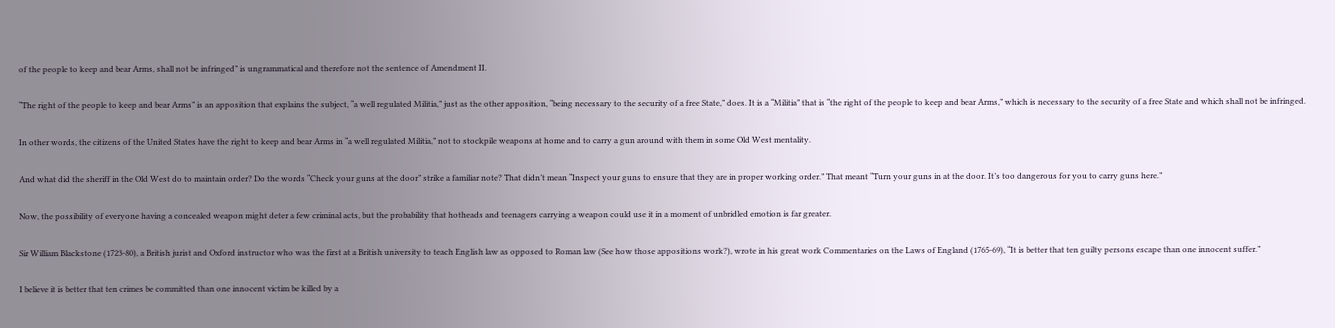of the people to keep and bear Arms, shall not be infringed” is ungrammatical and therefore not the sentence of Amendment II.

“The right of the people to keep and bear Arms” is an apposition that explains the subject, “a well regulated Militia,” just as the other apposition, “being necessary to the security of a free State,” does. It is a “Militia” that is “the right of the people to keep and bear Arms,” which is necessary to the security of a free State and which shall not be infringed.

In other words, the citizens of the United States have the right to keep and bear Arms in “a well regulated Militia,” not to stockpile weapons at home and to carry a gun around with them in some Old West mentality.

And what did the sheriff in the Old West do to maintain order? Do the words “Check your guns at the door” strike a familiar note? That didn’t mean “Inspect your guns to ensure that they are in proper working order.” That meant “Turn your guns in at the door. It’s too dangerous for you to carry guns here.”

Now, the possibility of everyone having a concealed weapon might deter a few criminal acts, but the probability that hotheads and teenagers carrying a weapon could use it in a moment of unbridled emotion is far greater.

Sir William Blackstone (1723-80), a British jurist and Oxford instructor who was the first at a British university to teach English law as opposed to Roman law (See how those appositions work?), wrote in his great work Commentaries on the Laws of England (1765-69), “It is better that ten guilty persons escape than one innocent suffer.”

I believe it is better that ten crimes be committed than one innocent victim be killed by a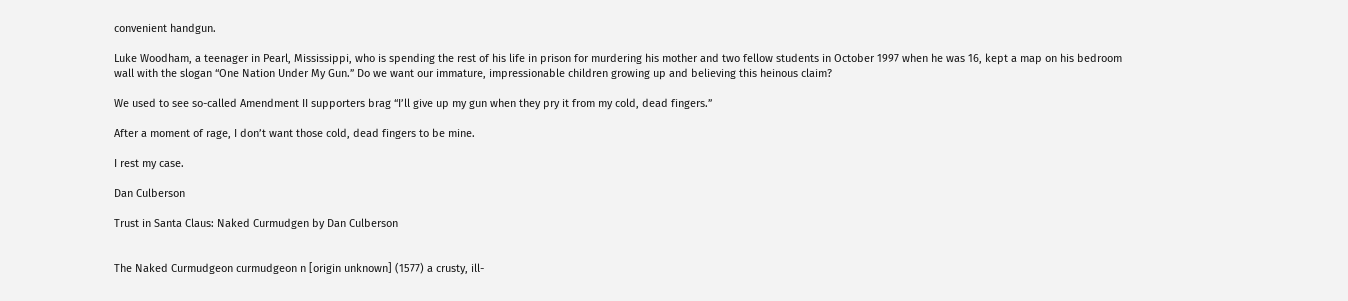convenient handgun.

Luke Woodham, a teenager in Pearl, Mississippi, who is spending the rest of his life in prison for murdering his mother and two fellow students in October 1997 when he was 16, kept a map on his bedroom wall with the slogan “One Nation Under My Gun.” Do we want our immature, impressionable children growing up and believing this heinous claim?

We used to see so-called Amendment II supporters brag “I’ll give up my gun when they pry it from my cold, dead fingers.”

After a moment of rage, I don’t want those cold, dead fingers to be mine.

I rest my case.

Dan Culberson

Trust in Santa Claus: Naked Curmudgen by Dan Culberson


The Naked Curmudgeon curmudgeon n [origin unknown] (1577) a crusty, ill-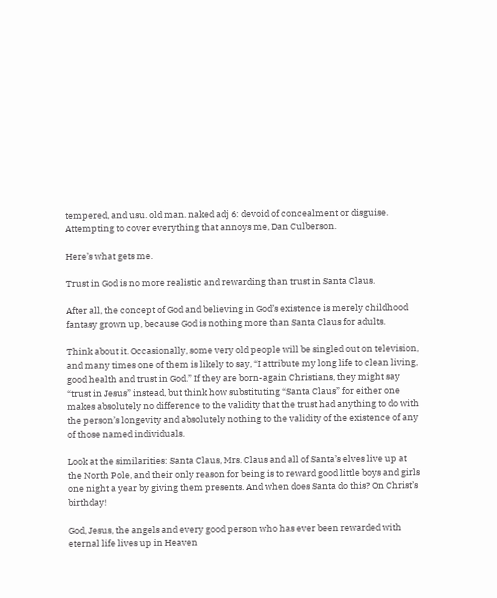tempered, and usu. old man. naked adj 6: devoid of concealment or disguise. Attempting to cover everything that annoys me, Dan Culberson.

Here’s what gets me.

Trust in God is no more realistic and rewarding than trust in Santa Claus.

After all, the concept of God and believing in God’s existence is merely childhood fantasy grown up, because God is nothing more than Santa Claus for adults.

Think about it. Occasionally, some very old people will be singled out on television, and many times one of them is likely to say, “I attribute my long life to clean living, good health and trust in God.” If they are born-again Christians, they might say “trust in Jesus” instead, but think how substituting “Santa Claus” for either one makes absolutely no difference to the validity that the trust had anything to do with the person’s longevity and absolutely nothing to the validity of the existence of any of those named individuals.

Look at the similarities: Santa Claus, Mrs. Claus and all of Santa’s elves live up at the North Pole, and their only reason for being is to reward good little boys and girls one night a year by giving them presents. And when does Santa do this? On Christ’s birthday!

God, Jesus, the angels and every good person who has ever been rewarded with eternal life lives up in Heaven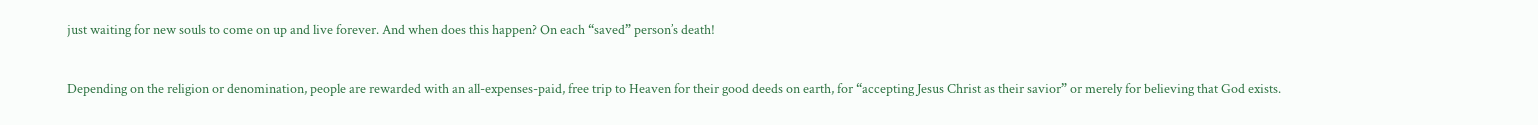just waiting for new souls to come on up and live forever. And when does this happen? On each “saved” person’s death!

Depending on the religion or denomination, people are rewarded with an all-expenses-paid, free trip to Heaven for their good deeds on earth, for “accepting Jesus Christ as their savior” or merely for believing that God exists.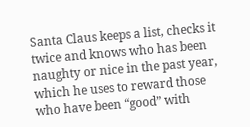Santa Claus keeps a list, checks it twice and knows who has been naughty or nice in the past year, which he uses to reward those who have been “good” with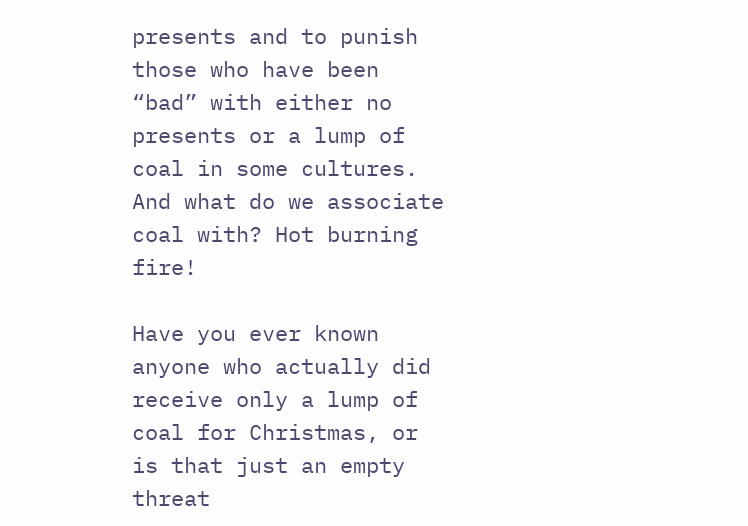presents and to punish those who have been “bad” with either no presents or a lump of coal in some cultures. And what do we associate coal with? Hot burning fire!

Have you ever known anyone who actually did receive only a lump of coal for Christmas, or is that just an empty threat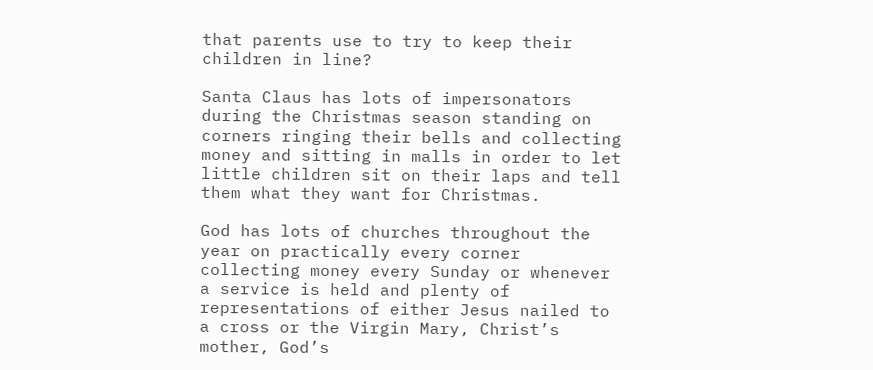that parents use to try to keep their children in line?

Santa Claus has lots of impersonators during the Christmas season standing on corners ringing their bells and collecting money and sitting in malls in order to let little children sit on their laps and tell them what they want for Christmas.

God has lots of churches throughout the year on practically every corner collecting money every Sunday or whenever a service is held and plenty of representations of either Jesus nailed to a cross or the Virgin Mary, Christ’s mother, God’s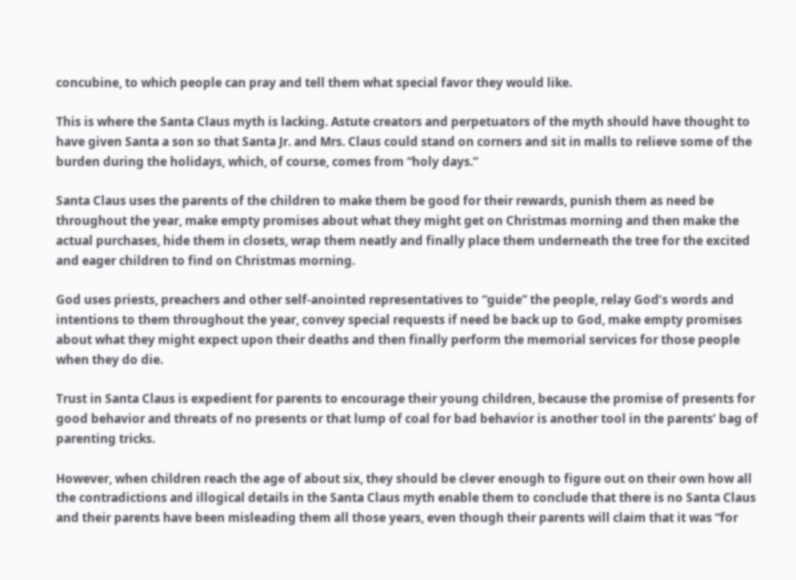concubine, to which people can pray and tell them what special favor they would like.

This is where the Santa Claus myth is lacking. Astute creators and perpetuators of the myth should have thought to have given Santa a son so that Santa Jr. and Mrs. Claus could stand on corners and sit in malls to relieve some of the burden during the holidays, which, of course, comes from “holy days.”

Santa Claus uses the parents of the children to make them be good for their rewards, punish them as need be throughout the year, make empty promises about what they might get on Christmas morning and then make the actual purchases, hide them in closets, wrap them neatly and finally place them underneath the tree for the excited and eager children to find on Christmas morning.

God uses priests, preachers and other self-anointed representatives to “guide” the people, relay God’s words and intentions to them throughout the year, convey special requests if need be back up to God, make empty promises about what they might expect upon their deaths and then finally perform the memorial services for those people when they do die.

Trust in Santa Claus is expedient for parents to encourage their young children, because the promise of presents for good behavior and threats of no presents or that lump of coal for bad behavior is another tool in the parents’ bag of parenting tricks.

However, when children reach the age of about six, they should be clever enough to figure out on their own how all the contradictions and illogical details in the Santa Claus myth enable them to conclude that there is no Santa Claus and their parents have been misleading them all those years, even though their parents will claim that it was “for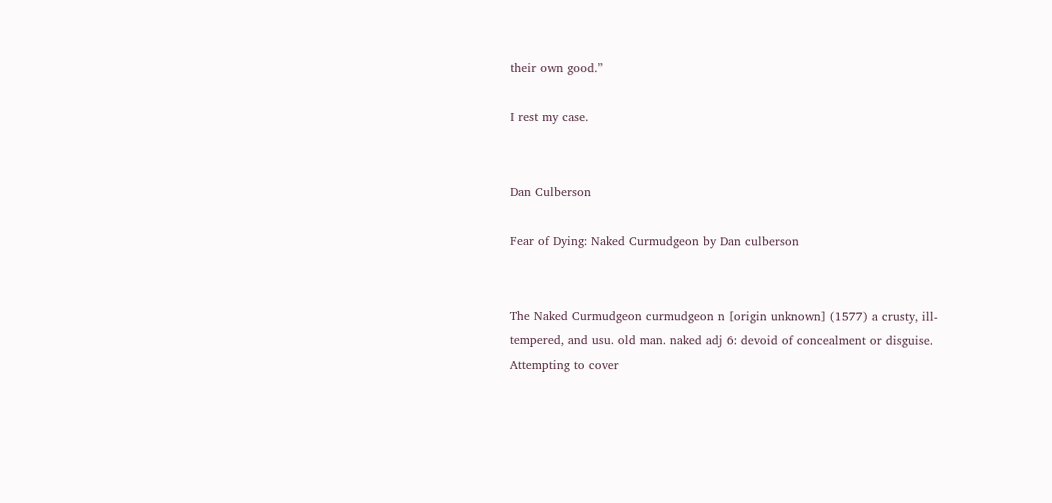their own good.”

I rest my case.


Dan Culberson

Fear of Dying: Naked Curmudgeon by Dan culberson


The Naked Curmudgeon curmudgeon n [origin unknown] (1577) a crusty, ill-tempered, and usu. old man. naked adj 6: devoid of concealment or disguise. Attempting to cover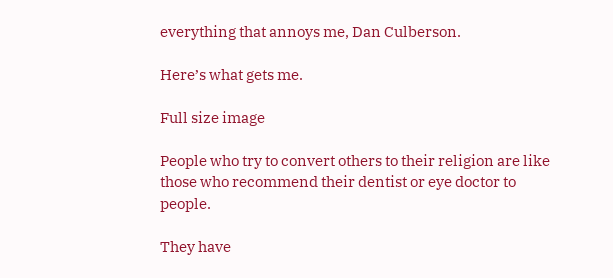everything that annoys me, Dan Culberson.

Here’s what gets me.

Full size image

People who try to convert others to their religion are like those who recommend their dentist or eye doctor to people.

They have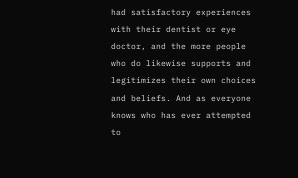had satisfactory experiences with their dentist or eye doctor, and the more people who do likewise supports and legitimizes their own choices and beliefs. And as everyone knows who has ever attempted to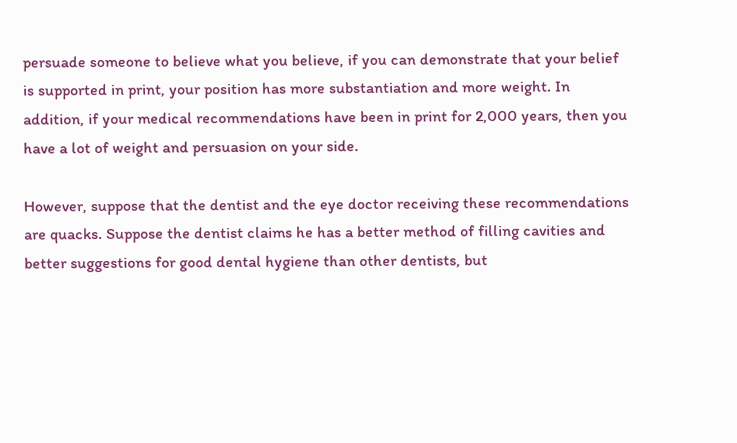persuade someone to believe what you believe, if you can demonstrate that your belief is supported in print, your position has more substantiation and more weight. In addition, if your medical recommendations have been in print for 2,000 years, then you have a lot of weight and persuasion on your side.

However, suppose that the dentist and the eye doctor receiving these recommendations are quacks. Suppose the dentist claims he has a better method of filling cavities and better suggestions for good dental hygiene than other dentists, but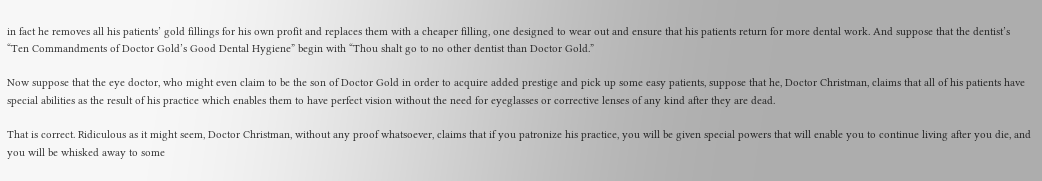in fact he removes all his patients’ gold fillings for his own profit and replaces them with a cheaper filling, one designed to wear out and ensure that his patients return for more dental work. And suppose that the dentist’s  “Ten Commandments of Doctor Gold’s Good Dental Hygiene” begin with “Thou shalt go to no other dentist than Doctor Gold.”

Now suppose that the eye doctor, who might even claim to be the son of Doctor Gold in order to acquire added prestige and pick up some easy patients, suppose that he, Doctor Christman, claims that all of his patients have special abilities as the result of his practice which enables them to have perfect vision without the need for eyeglasses or corrective lenses of any kind after they are dead.

That is correct. Ridiculous as it might seem, Doctor Christman, without any proof whatsoever, claims that if you patronize his practice, you will be given special powers that will enable you to continue living after you die, and you will be whisked away to some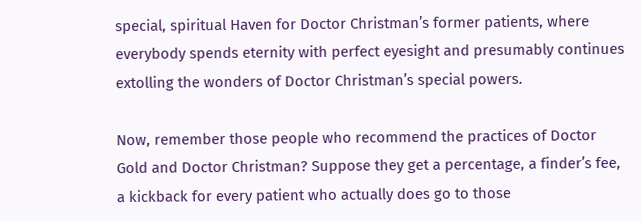special, spiritual Haven for Doctor Christman’s former patients, where everybody spends eternity with perfect eyesight and presumably continues extolling the wonders of Doctor Christman’s special powers.

Now, remember those people who recommend the practices of Doctor Gold and Doctor Christman? Suppose they get a percentage, a finder’s fee, a kickback for every patient who actually does go to those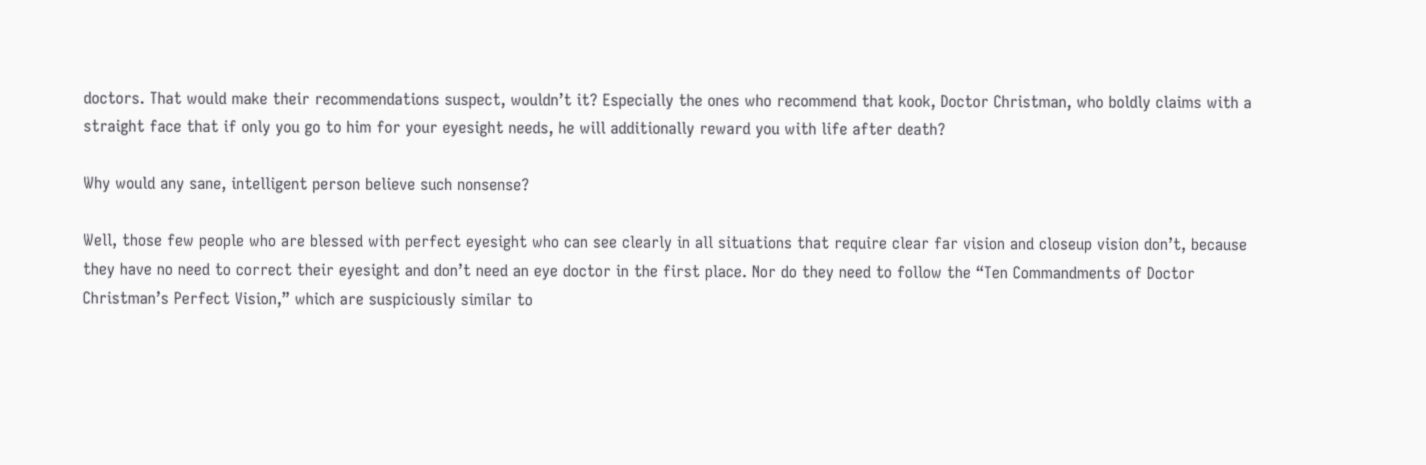doctors. That would make their recommendations suspect, wouldn’t it? Especially the ones who recommend that kook, Doctor Christman, who boldly claims with a straight face that if only you go to him for your eyesight needs, he will additionally reward you with life after death?

Why would any sane, intelligent person believe such nonsense?

Well, those few people who are blessed with perfect eyesight who can see clearly in all situations that require clear far vision and closeup vision don’t, because they have no need to correct their eyesight and don’t need an eye doctor in the first place. Nor do they need to follow the “Ten Commandments of Doctor Christman’s Perfect Vision,” which are suspiciously similar to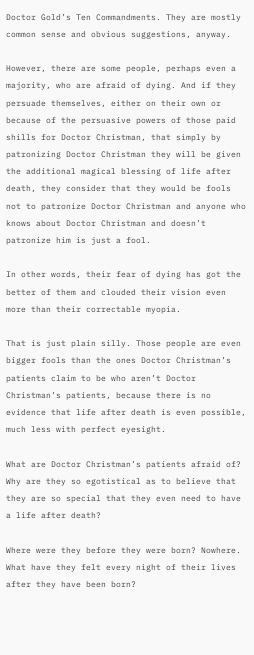Doctor Gold’s Ten Commandments. They are mostly common sense and obvious suggestions, anyway.

However, there are some people, perhaps even a majority, who are afraid of dying. And if they persuade themselves, either on their own or because of the persuasive powers of those paid shills for Doctor Christman, that simply by patronizing Doctor Christman they will be given the additional magical blessing of life after death, they consider that they would be fools not to patronize Doctor Christman and anyone who knows about Doctor Christman and doesn’t patronize him is just a fool.

In other words, their fear of dying has got the better of them and clouded their vision even more than their correctable myopia.

That is just plain silly. Those people are even bigger fools than the ones Doctor Christman’s patients claim to be who aren’t Doctor Christman’s patients, because there is no evidence that life after death is even possible, much less with perfect eyesight.

What are Doctor Christman’s patients afraid of? Why are they so egotistical as to believe that they are so special that they even need to have a life after death?

Where were they before they were born? Nowhere. What have they felt every night of their lives after they have been born?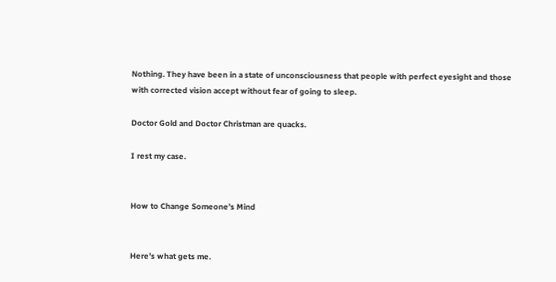Nothing. They have been in a state of unconsciousness that people with perfect eyesight and those with corrected vision accept without fear of going to sleep.

Doctor Gold and Doctor Christman are quacks.

I rest my case.


How to Change Someone’s Mind


Here’s what gets me.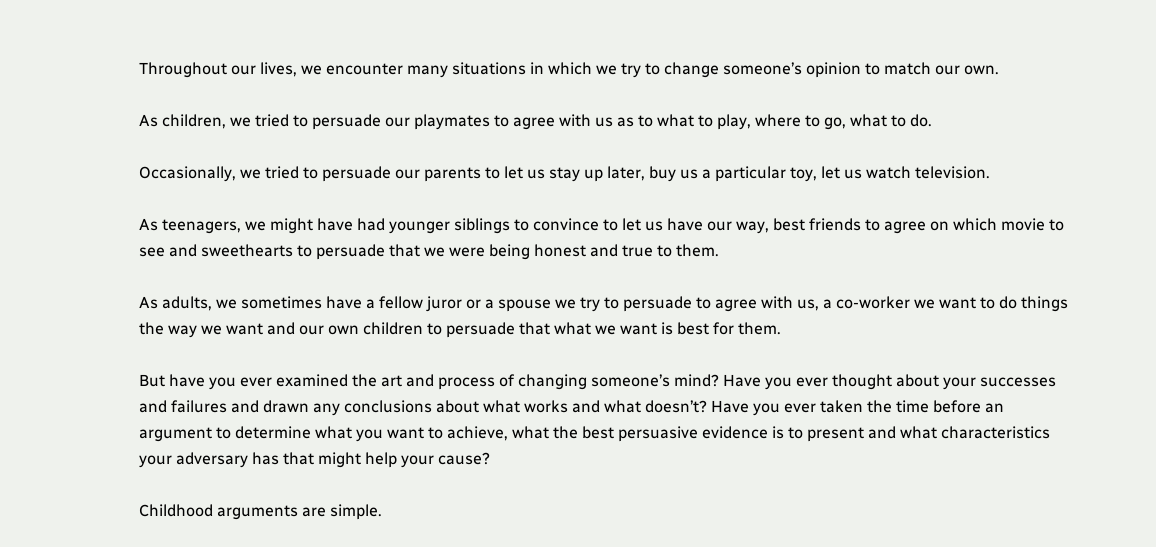Throughout our lives, we encounter many situations in which we try to change someone’s opinion to match our own.

As children, we tried to persuade our playmates to agree with us as to what to play, where to go, what to do.

Occasionally, we tried to persuade our parents to let us stay up later, buy us a particular toy, let us watch television.

As teenagers, we might have had younger siblings to convince to let us have our way, best friends to agree on which movie to see and sweethearts to persuade that we were being honest and true to them.

As adults, we sometimes have a fellow juror or a spouse we try to persuade to agree with us, a co-worker we want to do things the way we want and our own children to persuade that what we want is best for them.

But have you ever examined the art and process of changing someone’s mind? Have you ever thought about your successes and failures and drawn any conclusions about what works and what doesn’t? Have you ever taken the time before an argument to determine what you want to achieve, what the best persuasive evidence is to present and what characteristics your adversary has that might help your cause?

Childhood arguments are simple.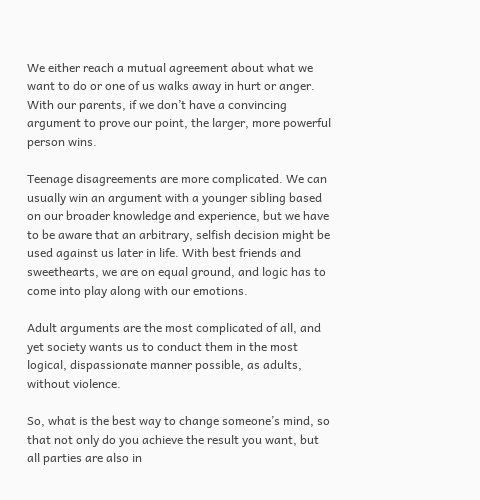We either reach a mutual agreement about what we want to do or one of us walks away in hurt or anger. With our parents, if we don’t have a convincing argument to prove our point, the larger, more powerful person wins.

Teenage disagreements are more complicated. We can usually win an argument with a younger sibling based on our broader knowledge and experience, but we have to be aware that an arbitrary, selfish decision might be used against us later in life. With best friends and sweethearts, we are on equal ground, and logic has to come into play along with our emotions.

Adult arguments are the most complicated of all, and yet society wants us to conduct them in the most logical, dispassionate manner possible, as adults, without violence.

So, what is the best way to change someone’s mind, so that not only do you achieve the result you want, but all parties are also in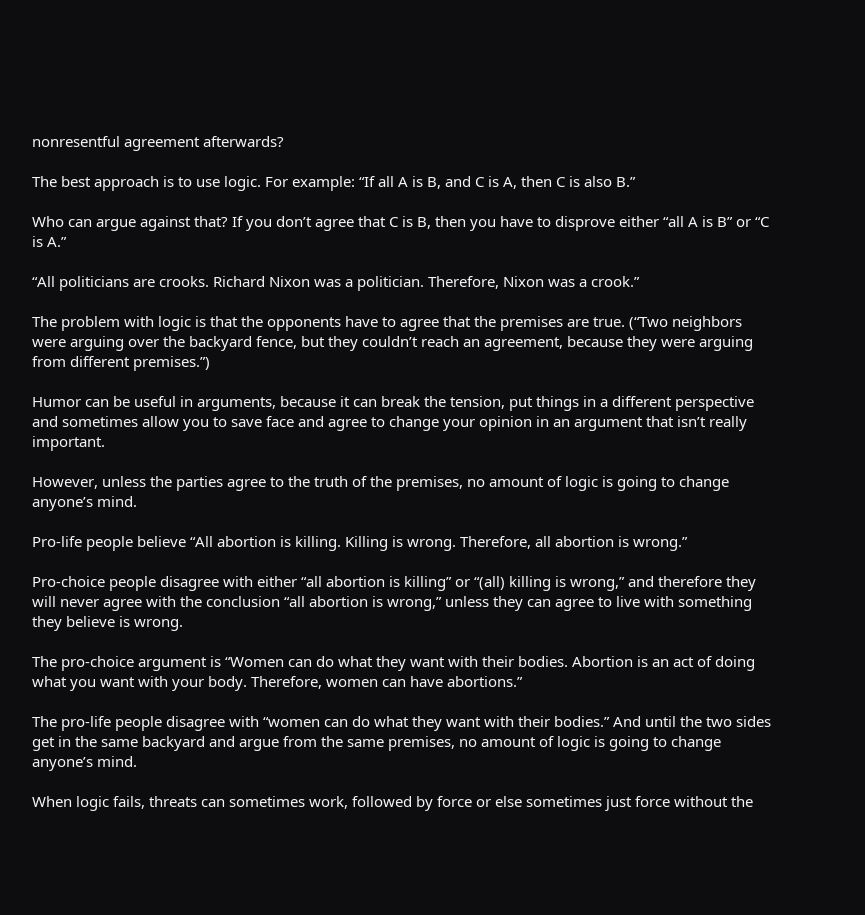nonresentful agreement afterwards?

The best approach is to use logic. For example: “If all A is B, and C is A, then C is also B.”

Who can argue against that? If you don’t agree that C is B, then you have to disprove either “all A is B” or “C is A.”

“All politicians are crooks. Richard Nixon was a politician. Therefore, Nixon was a crook.”

The problem with logic is that the opponents have to agree that the premises are true. (“Two neighbors were arguing over the backyard fence, but they couldn’t reach an agreement, because they were arguing from different premises.”)

Humor can be useful in arguments, because it can break the tension, put things in a different perspective and sometimes allow you to save face and agree to change your opinion in an argument that isn’t really important.

However, unless the parties agree to the truth of the premises, no amount of logic is going to change anyone’s mind.

Pro-life people believe “All abortion is killing. Killing is wrong. Therefore, all abortion is wrong.”

Pro-choice people disagree with either “all abortion is killing” or “(all) killing is wrong,” and therefore they will never agree with the conclusion “all abortion is wrong,” unless they can agree to live with something they believe is wrong.

The pro-choice argument is “Women can do what they want with their bodies. Abortion is an act of doing what you want with your body. Therefore, women can have abortions.”

The pro-life people disagree with “women can do what they want with their bodies.” And until the two sides get in the same backyard and argue from the same premises, no amount of logic is going to change anyone’s mind.

When logic fails, threats can sometimes work, followed by force or else sometimes just force without the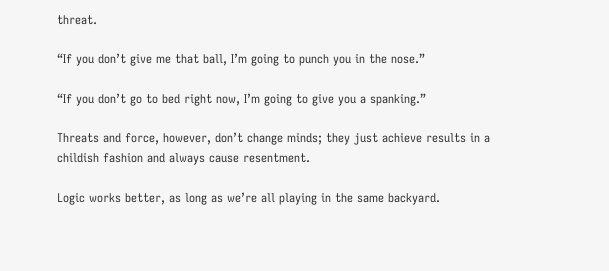threat.

“If you don’t give me that ball, I’m going to punch you in the nose.”

“If you don’t go to bed right now, I’m going to give you a spanking.”

Threats and force, however, don’t change minds; they just achieve results in a childish fashion and always cause resentment.

Logic works better, as long as we’re all playing in the same backyard.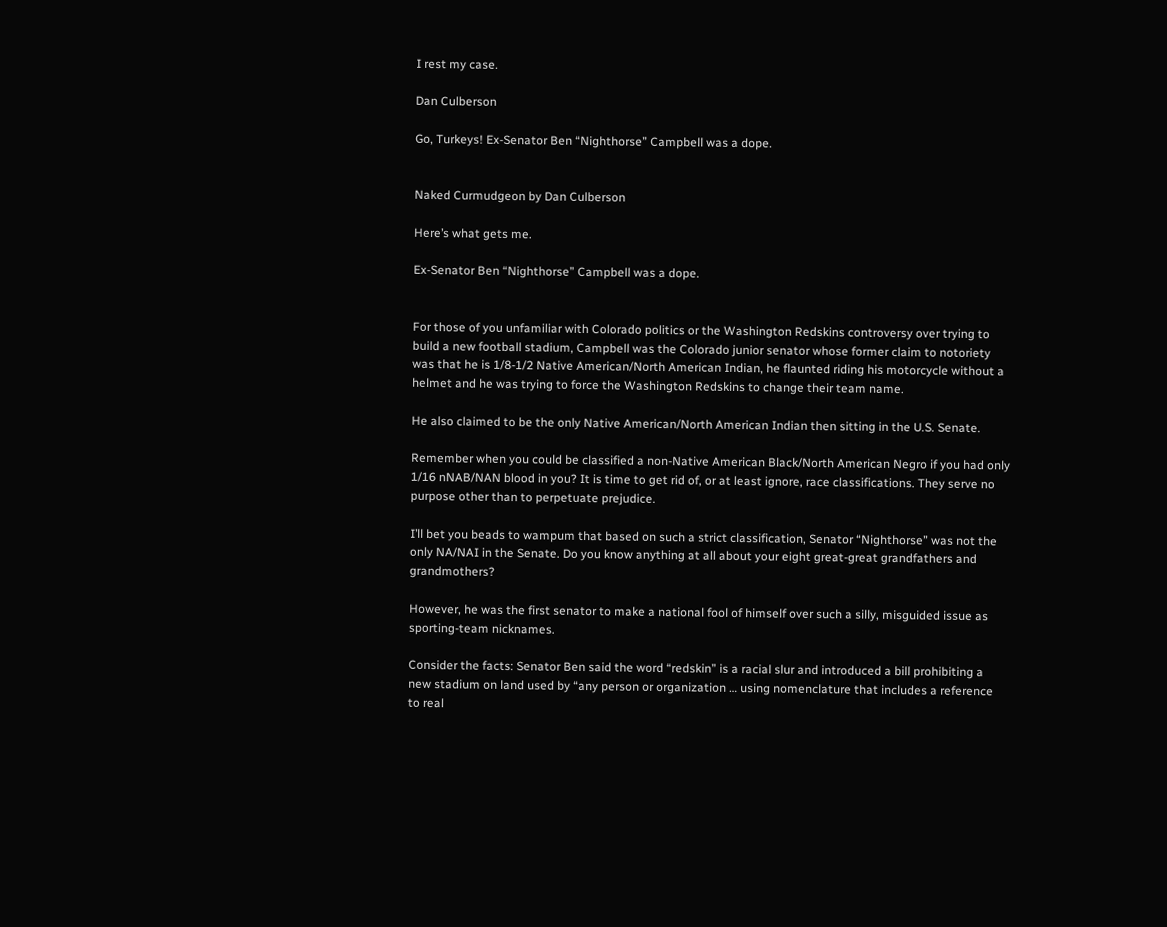I rest my case.

Dan Culberson

Go, Turkeys! Ex-Senator Ben “Nighthorse” Campbell was a dope.


Naked Curmudgeon by Dan Culberson

Here’s what gets me.

Ex-Senator Ben “Nighthorse” Campbell was a dope.


For those of you unfamiliar with Colorado politics or the Washington Redskins controversy over trying to build a new football stadium, Campbell was the Colorado junior senator whose former claim to notoriety was that he is 1/8-1/2 Native American/North American Indian, he flaunted riding his motorcycle without a helmet and he was trying to force the Washington Redskins to change their team name.

He also claimed to be the only Native American/North American Indian then sitting in the U.S. Senate.

Remember when you could be classified a non-Native American Black/North American Negro if you had only 1/16 nNAB/NAN blood in you? It is time to get rid of, or at least ignore, race classifications. They serve no purpose other than to perpetuate prejudice.

I’ll bet you beads to wampum that based on such a strict classification, Senator “Nighthorse” was not the only NA/NAI in the Senate. Do you know anything at all about your eight great-great grandfathers and grandmothers?

However, he was the first senator to make a national fool of himself over such a silly, misguided issue as sporting-team nicknames.

Consider the facts: Senator Ben said the word “redskin” is a racial slur and introduced a bill prohibiting a new stadium on land used by “any person or organization … using nomenclature that includes a reference to real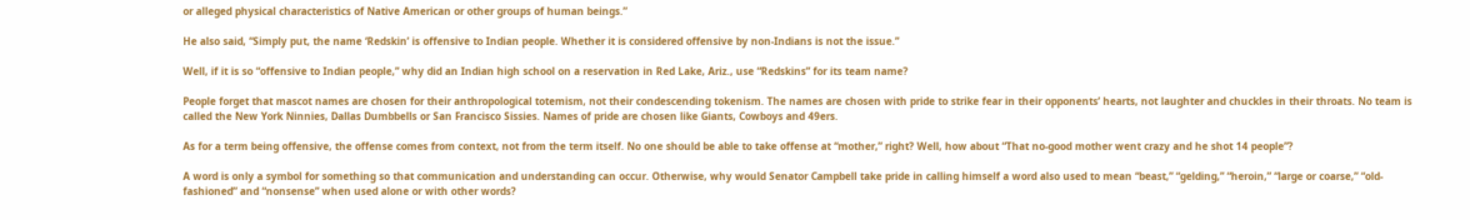or alleged physical characteristics of Native American or other groups of human beings.”

He also said, “Simply put, the name ‘Redskin’ is offensive to Indian people. Whether it is considered offensive by non-Indians is not the issue.”

Well, if it is so “offensive to Indian people,” why did an Indian high school on a reservation in Red Lake, Ariz., use “Redskins” for its team name?

People forget that mascot names are chosen for their anthropological totemism, not their condescending tokenism. The names are chosen with pride to strike fear in their opponents’ hearts, not laughter and chuckles in their throats. No team is called the New York Ninnies, Dallas Dumbbells or San Francisco Sissies. Names of pride are chosen like Giants, Cowboys and 49ers.

As for a term being offensive, the offense comes from context, not from the term itself. No one should be able to take offense at “mother,” right? Well, how about “That no-good mother went crazy and he shot 14 people”?

A word is only a symbol for something so that communication and understanding can occur. Otherwise, why would Senator Campbell take pride in calling himself a word also used to mean “beast,” “gelding,” “heroin,” “large or coarse,” “old-fashioned” and “nonsense” when used alone or with other words?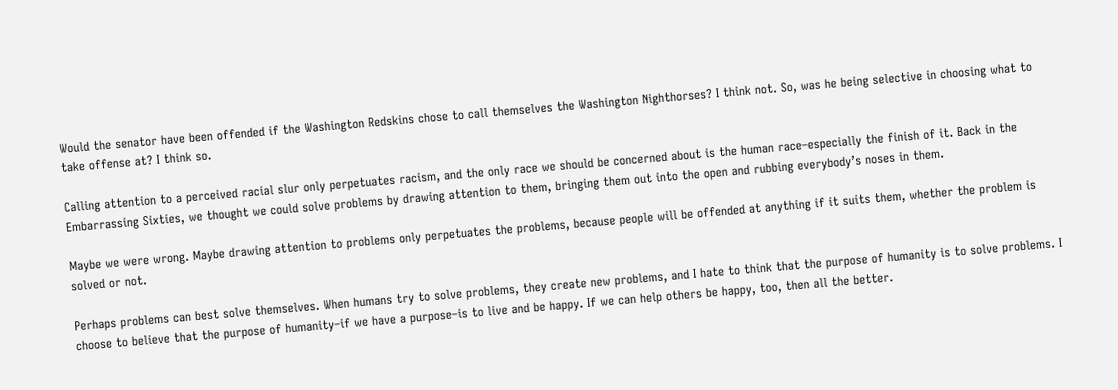Would the senator have been offended if the Washington Redskins chose to call themselves the Washington Nighthorses? I think not. So, was he being selective in choosing what to take offense at? I think so.

Calling attention to a perceived racial slur only perpetuates racism, and the only race we should be concerned about is the human race–especially the finish of it. Back in the Embarrassing Sixties, we thought we could solve problems by drawing attention to them, bringing them out into the open and rubbing everybody’s noses in them.

Maybe we were wrong. Maybe drawing attention to problems only perpetuates the problems, because people will be offended at anything if it suits them, whether the problem is solved or not.

Perhaps problems can best solve themselves. When humans try to solve problems, they create new problems, and I hate to think that the purpose of humanity is to solve problems. I choose to believe that the purpose of humanity–if we have a purpose–is to live and be happy. If we can help others be happy, too, then all the better.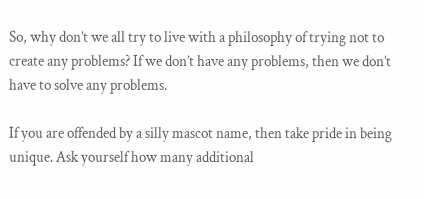So, why don’t we all try to live with a philosophy of trying not to create any problems? If we don’t have any problems, then we don’t have to solve any problems.

If you are offended by a silly mascot name, then take pride in being unique. Ask yourself how many additional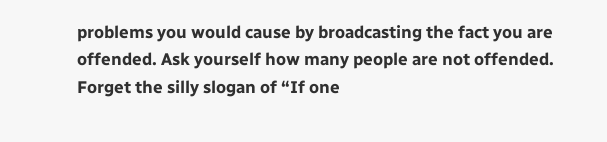problems you would cause by broadcasting the fact you are offended. Ask yourself how many people are not offended. Forget the silly slogan of “If one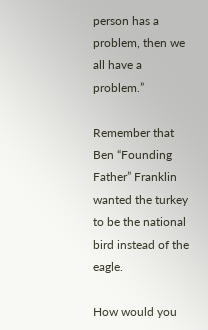person has a problem, then we all have a problem.”

Remember that Ben “Founding Father” Franklin wanted the turkey to be the national bird instead of the eagle.

How would you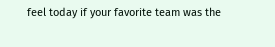feel today if your favorite team was the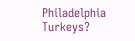Philadelphia Turkeys?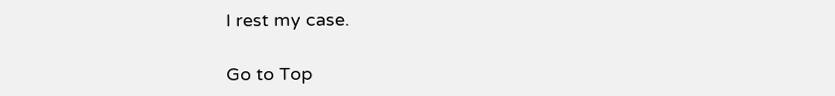I rest my case.

Go to Top